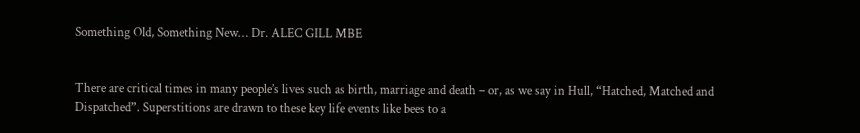Something Old, Something New… Dr. ALEC GILL MBE


There are critical times in many people’s lives such as birth, marriage and death – or, as we say in Hull, “Hatched, Matched and Dispatched”. Superstitions are drawn to these key life events like bees to a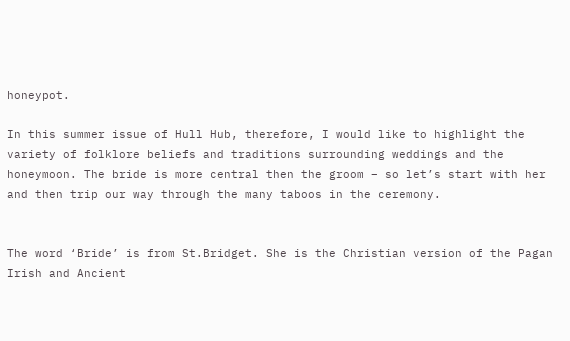honeypot.

In this summer issue of Hull Hub, therefore, I would like to highlight the variety of folklore beliefs and traditions surrounding weddings and the honeymoon. The bride is more central then the groom – so let’s start with her and then trip our way through the many taboos in the ceremony.


The word ‘Bride’ is from St.Bridget. She is the Christian version of the Pagan Irish and Ancient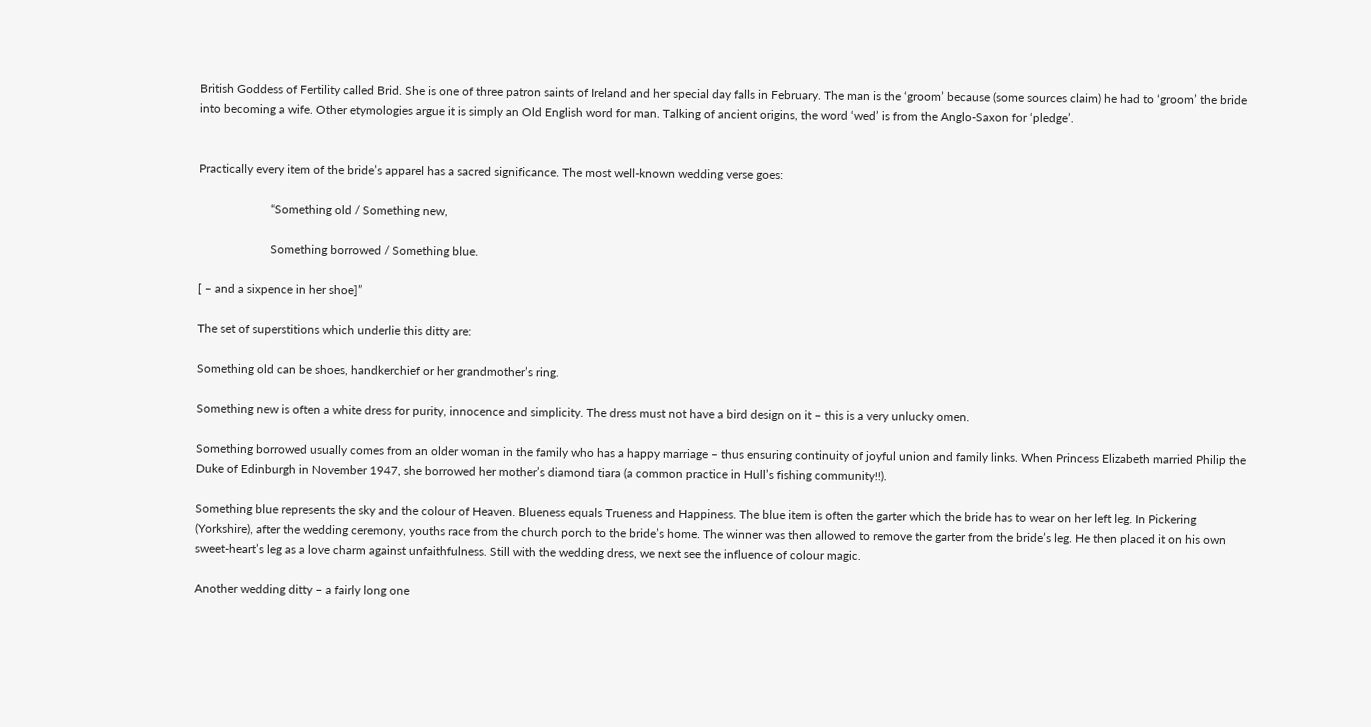British Goddess of Fertility called Brid. She is one of three patron saints of Ireland and her special day falls in February. The man is the ‘groom’ because (some sources claim) he had to ‘groom’ the bride into becoming a wife. Other etymologies argue it is simply an Old English word for man. Talking of ancient origins, the word ‘wed’ is from the Anglo-Saxon for ‘pledge’.


Practically every item of the bride’s apparel has a sacred significance. The most well-known wedding verse goes:

                        “Something old / Something new,

                        Something borrowed / Something blue.

[ – and a sixpence in her shoe]”

The set of superstitions which underlie this ditty are:

Something old can be shoes, handkerchief or her grandmother’s ring.

Something new is often a white dress for purity, innocence and simplicity. The dress must not have a bird design on it – this is a very unlucky omen.

Something borrowed usually comes from an older woman in the family who has a happy marriage – thus ensuring continuity of joyful union and family links. When Princess Elizabeth married Philip the Duke of Edinburgh in November 1947, she borrowed her mother’s diamond tiara (a common practice in Hull’s fishing community!!).

Something blue represents the sky and the colour of Heaven. Blueness equals Trueness and Happiness. The blue item is often the garter which the bride has to wear on her left leg. In Pickering (Yorkshire), after the wedding ceremony, youths race from the church porch to the bride’s home. The winner was then allowed to remove the garter from the bride’s leg. He then placed it on his own sweet-heart’s leg as a love charm against unfaithfulness. Still with the wedding dress, we next see the influence of colour magic.

Another wedding ditty – a fairly long one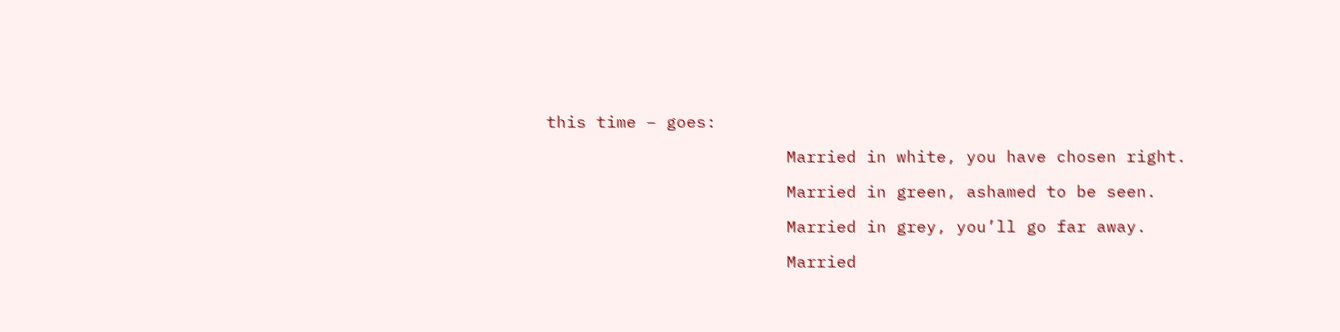this time – goes:

                        Married in white, you have chosen right.

                        Married in green, ashamed to be seen.

                        Married in grey, you’ll go far away.

                        Married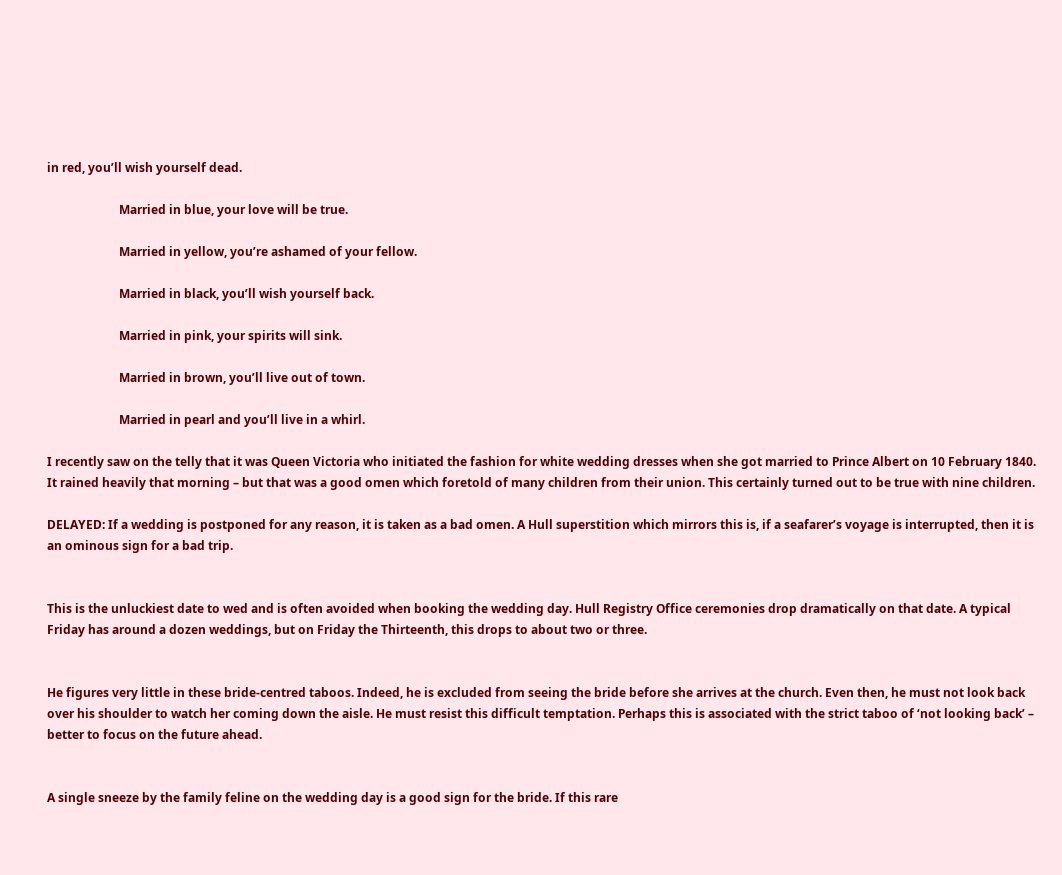in red, you’ll wish yourself dead.

                        Married in blue, your love will be true.

                        Married in yellow, you’re ashamed of your fellow.

                        Married in black, you’ll wish yourself back.

                        Married in pink, your spirits will sink.

                        Married in brown, you’ll live out of town.

                        Married in pearl and you’ll live in a whirl.

I recently saw on the telly that it was Queen Victoria who initiated the fashion for white wedding dresses when she got married to Prince Albert on 10 February 1840. It rained heavily that morning – but that was a good omen which foretold of many children from their union. This certainly turned out to be true with nine children.

DELAYED: If a wedding is postponed for any reason, it is taken as a bad omen. A Hull superstition which mirrors this is, if a seafarer’s voyage is interrupted, then it is an ominous sign for a bad trip.


This is the unluckiest date to wed and is often avoided when booking the wedding day. Hull Registry Office ceremonies drop dramatically on that date. A typical Friday has around a dozen weddings, but on Friday the Thirteenth, this drops to about two or three.


He figures very little in these bride-centred taboos. Indeed, he is excluded from seeing the bride before she arrives at the church. Even then, he must not look back over his shoulder to watch her coming down the aisle. He must resist this difficult temptation. Perhaps this is associated with the strict taboo of ‘not looking back’ – better to focus on the future ahead.


A single sneeze by the family feline on the wedding day is a good sign for the bride. If this rare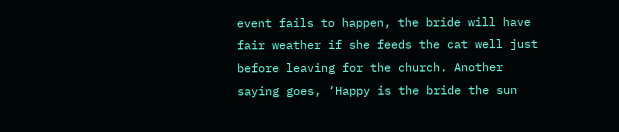event fails to happen, the bride will have fair weather if she feeds the cat well just before leaving for the church. Another saying goes, ‘Happy is the bride the sun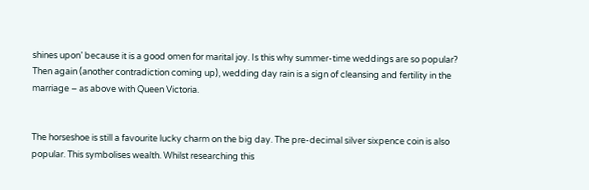shines upon’ because it is a good omen for marital joy. Is this why summer-time weddings are so popular? Then again (another contradiction coming up), wedding day rain is a sign of cleansing and fertility in the marriage – as above with Queen Victoria.


The horseshoe is still a favourite lucky charm on the big day. The pre-decimal silver sixpence coin is also popular. This symbolises wealth. Whilst researching this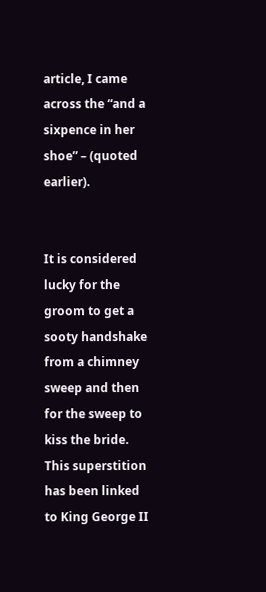article, I came across the “and a sixpence in her shoe” – (quoted earlier).


It is considered lucky for the groom to get a sooty handshake from a chimney sweep and then for the sweep to kiss the bride. This superstition has been linked to King George II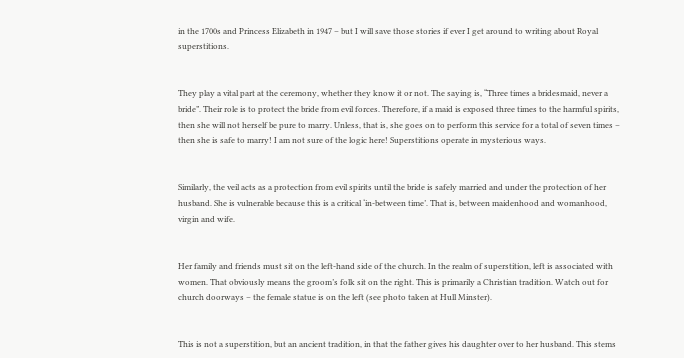in the 1700s and Princess Elizabeth in 1947 – but I will save those stories if ever I get around to writing about Royal superstitions.


They play a vital part at the ceremony, whether they know it or not. The saying is, “Three times a bridesmaid, never a bride”. Their role is to protect the bride from evil forces. Therefore, if a maid is exposed three times to the harmful spirits, then she will not herself be pure to marry. Unless, that is, she goes on to perform this service for a total of seven times – then she is safe to marry! I am not sure of the logic here! Superstitions operate in mysterious ways.


Similarly, the veil acts as a protection from evil spirits until the bride is safely married and under the protection of her husband. She is vulnerable because this is a critical ‘in-between time’. That is, between maidenhood and womanhood, virgin and wife.


Her family and friends must sit on the left-hand side of the church. In the realm of superstition, left is associated with women. That obviously means the groom’s folk sit on the right. This is primarily a Christian tradition. Watch out for church doorways – the female statue is on the left (see photo taken at Hull Minster).


This is not a superstition, but an ancient tradition, in that the father gives his daughter over to her husband. This stems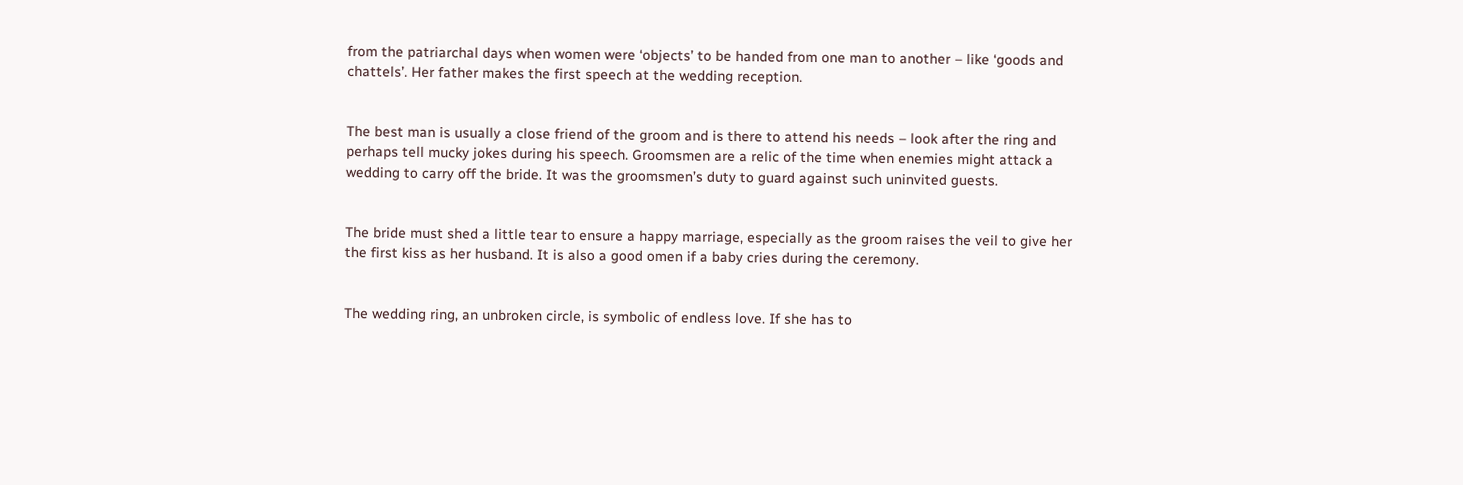from the patriarchal days when women were ‘objects’ to be handed from one man to another – like ‘goods and chattels’. Her father makes the first speech at the wedding reception.


The best man is usually a close friend of the groom and is there to attend his needs – look after the ring and perhaps tell mucky jokes during his speech. Groomsmen are a relic of the time when enemies might attack a wedding to carry off the bride. It was the groomsmen’s duty to guard against such uninvited guests.


The bride must shed a little tear to ensure a happy marriage, especially as the groom raises the veil to give her the first kiss as her husband. It is also a good omen if a baby cries during the ceremony.


The wedding ring, an unbroken circle, is symbolic of endless love. If she has to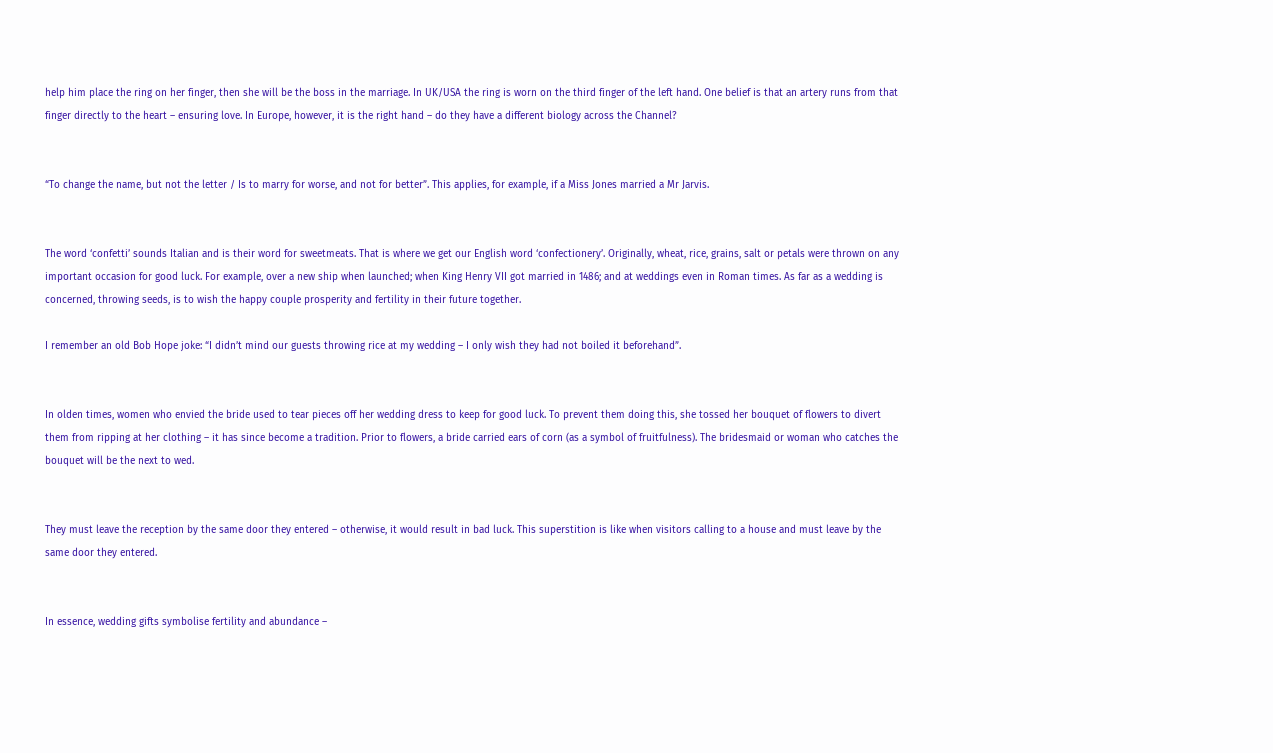help him place the ring on her finger, then she will be the boss in the marriage. In UK/USA the ring is worn on the third finger of the left hand. One belief is that an artery runs from that finger directly to the heart – ensuring love. In Europe, however, it is the right hand – do they have a different biology across the Channel?


“To change the name, but not the letter / Is to marry for worse, and not for better”. This applies, for example, if a Miss Jones married a Mr Jarvis.


The word ‘confetti’ sounds Italian and is their word for sweetmeats. That is where we get our English word ‘confectionery’. Originally, wheat, rice, grains, salt or petals were thrown on any important occasion for good luck. For example, over a new ship when launched; when King Henry VII got married in 1486; and at weddings even in Roman times. As far as a wedding is concerned, throwing seeds, is to wish the happy couple prosperity and fertility in their future together.

I remember an old Bob Hope joke: “I didn’t mind our guests throwing rice at my wedding – I only wish they had not boiled it beforehand”.


In olden times, women who envied the bride used to tear pieces off her wedding dress to keep for good luck. To prevent them doing this, she tossed her bouquet of flowers to divert them from ripping at her clothing – it has since become a tradition. Prior to flowers, a bride carried ears of corn (as a symbol of fruitfulness). The bridesmaid or woman who catches the bouquet will be the next to wed.


They must leave the reception by the same door they entered – otherwise, it would result in bad luck. This superstition is like when visitors calling to a house and must leave by the same door they entered.


In essence, wedding gifts symbolise fertility and abundance –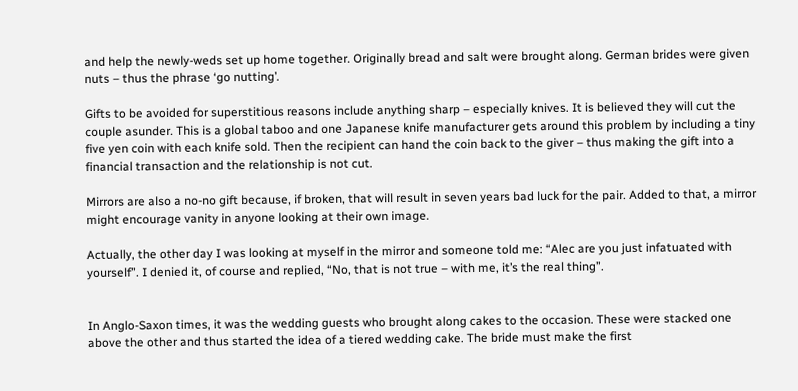and help the newly-weds set up home together. Originally bread and salt were brought along. German brides were given nuts – thus the phrase ‘go nutting’.

Gifts to be avoided for superstitious reasons include anything sharp – especially knives. It is believed they will cut the couple asunder. This is a global taboo and one Japanese knife manufacturer gets around this problem by including a tiny five yen coin with each knife sold. Then the recipient can hand the coin back to the giver – thus making the gift into a financial transaction and the relationship is not cut.

Mirrors are also a no-no gift because, if broken, that will result in seven years bad luck for the pair. Added to that, a mirror might encourage vanity in anyone looking at their own image.

Actually, the other day I was looking at myself in the mirror and someone told me: “Alec are you just infatuated with yourself”. I denied it, of course and replied, “No, that is not true – with me, it’s the real thing”.


In Anglo-Saxon times, it was the wedding guests who brought along cakes to the occasion. These were stacked one above the other and thus started the idea of a tiered wedding cake. The bride must make the first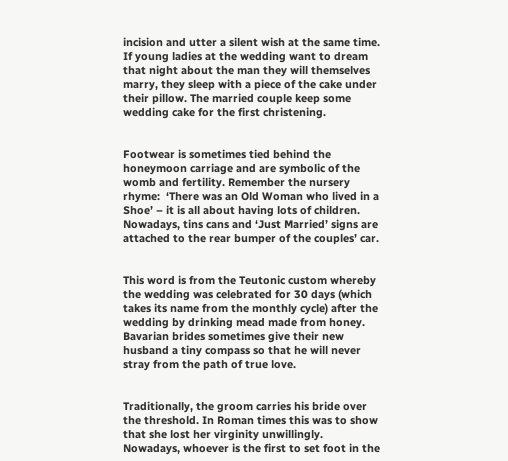incision and utter a silent wish at the same time. If young ladies at the wedding want to dream that night about the man they will themselves marry, they sleep with a piece of the cake under their pillow. The married couple keep some wedding cake for the first christening.


Footwear is sometimes tied behind the honeymoon carriage and are symbolic of the womb and fertility. Remember the nursery rhyme:  ‘There was an Old Woman who lived in a Shoe’ – it is all about having lots of children. Nowadays, tins cans and ‘Just Married’ signs are attached to the rear bumper of the couples’ car.


This word is from the Teutonic custom whereby the wedding was celebrated for 30 days (which takes its name from the monthly cycle) after the wedding by drinking mead made from honey. Bavarian brides sometimes give their new husband a tiny compass so that he will never stray from the path of true love.


Traditionally, the groom carries his bride over the threshold. In Roman times this was to show that she lost her virginity unwillingly. Nowadays, whoever is the first to set foot in the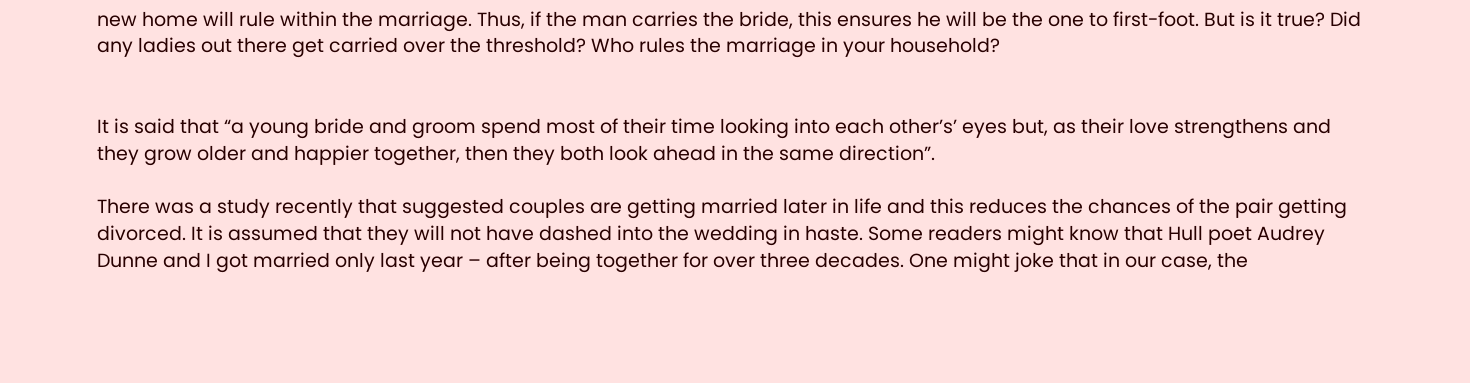new home will rule within the marriage. Thus, if the man carries the bride, this ensures he will be the one to first-foot. But is it true? Did any ladies out there get carried over the threshold? Who rules the marriage in your household?


It is said that “a young bride and groom spend most of their time looking into each other’s’ eyes but, as their love strengthens and they grow older and happier together, then they both look ahead in the same direction”.

There was a study recently that suggested couples are getting married later in life and this reduces the chances of the pair getting divorced. It is assumed that they will not have dashed into the wedding in haste. Some readers might know that Hull poet Audrey Dunne and I got married only last year – after being together for over three decades. One might joke that in our case, the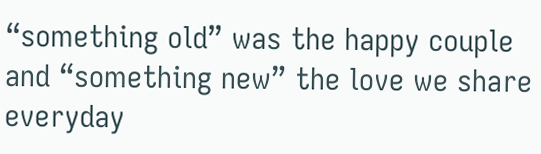“something old” was the happy couple and “something new” the love we share everyday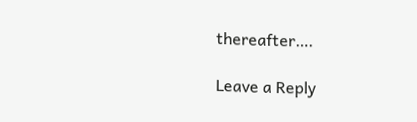thereafter….

Leave a Reply